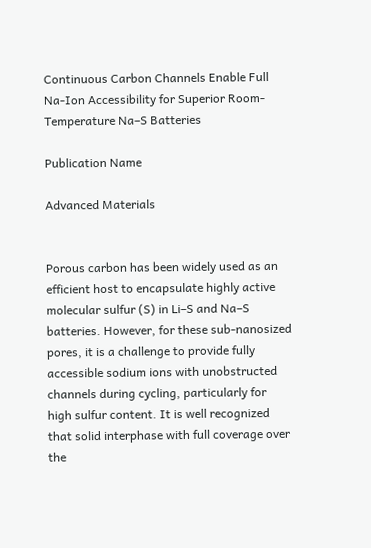Continuous Carbon Channels Enable Full Na-Ion Accessibility for Superior Room-Temperature Na–S Batteries

Publication Name

Advanced Materials


Porous carbon has been widely used as an efficient host to encapsulate highly active molecular sulfur (S) in Li–S and Na–S batteries. However, for these sub-nanosized pores, it is a challenge to provide fully accessible sodium ions with unobstructed channels during cycling, particularly for high sulfur content. It is well recognized that solid interphase with full coverage over the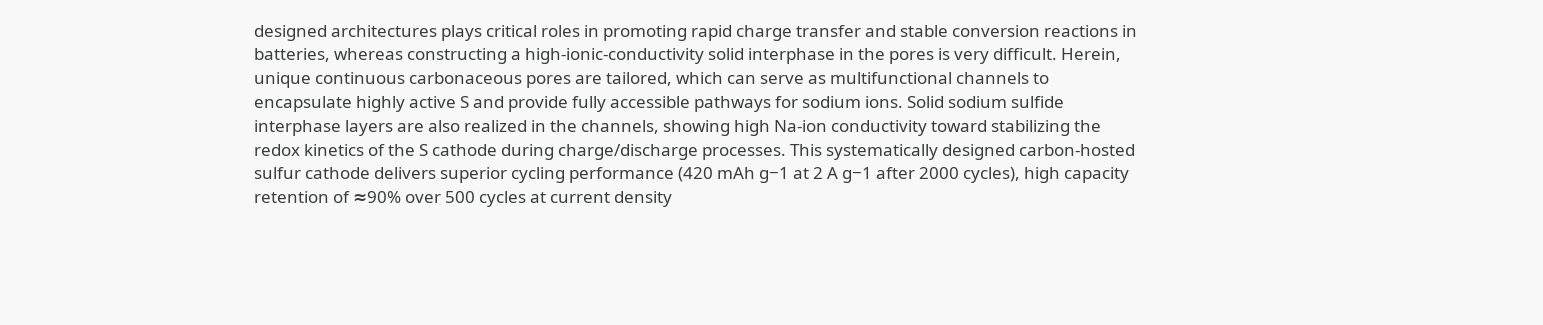designed architectures plays critical roles in promoting rapid charge transfer and stable conversion reactions in batteries, whereas constructing a high-ionic-conductivity solid interphase in the pores is very difficult. Herein, unique continuous carbonaceous pores are tailored, which can serve as multifunctional channels to encapsulate highly active S and provide fully accessible pathways for sodium ions. Solid sodium sulfide interphase layers are also realized in the channels, showing high Na-ion conductivity toward stabilizing the redox kinetics of the S cathode during charge/discharge processes. This systematically designed carbon-hosted sulfur cathode delivers superior cycling performance (420 mAh g−1 at 2 A g−1 after 2000 cycles), high capacity retention of ≈90% over 500 cycles at current density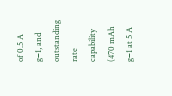of 0.5 A g−1, and outstanding rate capability (470 mAh g−1 at 5 A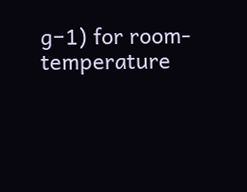g−1) for room-temperature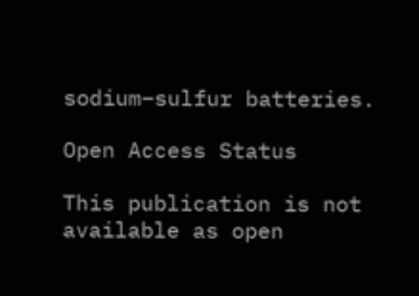sodium–sulfur batteries.

Open Access Status

This publication is not available as open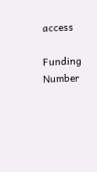access

Funding Number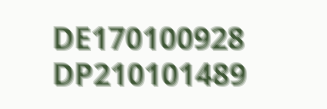DE170100928 DP210101489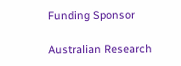Funding Sponsor

Australian Research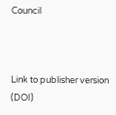Council



Link to publisher version (DOI)